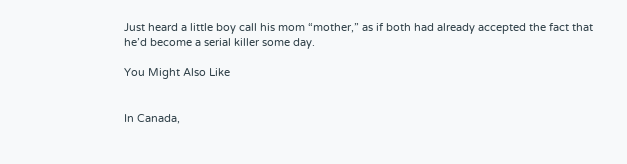Just heard a little boy call his mom “mother,” as if both had already accepted the fact that he’d become a serial killer some day.

You Might Also Like


In Canada,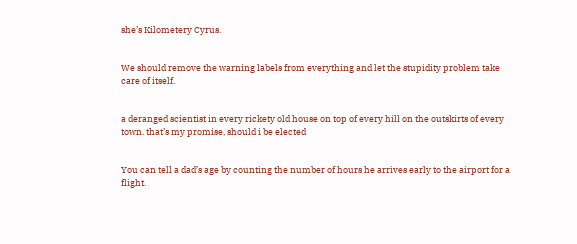she’s Kilometery Cyrus.


We should remove the warning labels from everything and let the stupidity problem take care of itself.


a deranged scientist in every rickety old house on top of every hill on the outskirts of every town. that’s my promise, should i be elected


You can tell a dad’s age by counting the number of hours he arrives early to the airport for a flight.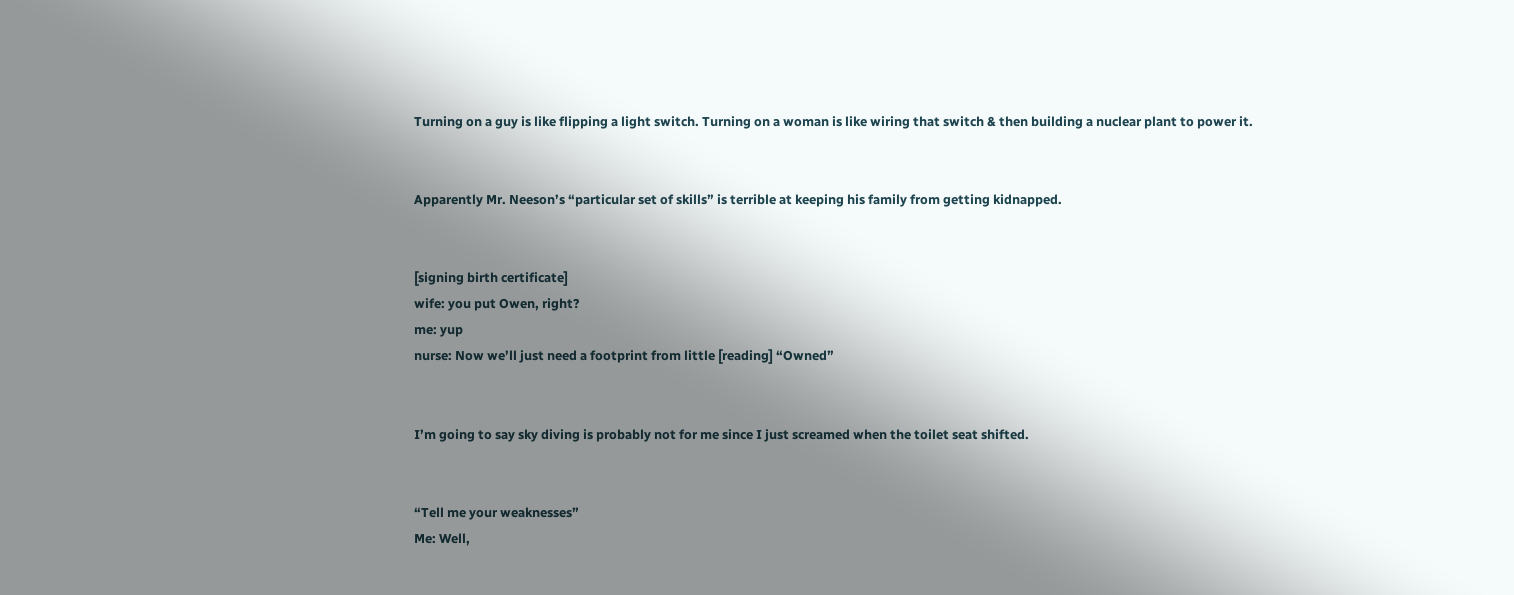Turning on a guy is like flipping a light switch. Turning on a woman is like wiring that switch & then building a nuclear plant to power it.


Apparently Mr. Neeson’s “particular set of skills” is terrible at keeping his family from getting kidnapped.


[signing birth certificate]
wife: you put Owen, right?
me: yup
nurse: Now we’ll just need a footprint from little [reading] “Owned”


I’m going to say sky diving is probably not for me since I just screamed when the toilet seat shifted.


“Tell me your weaknesses”
Me: Well,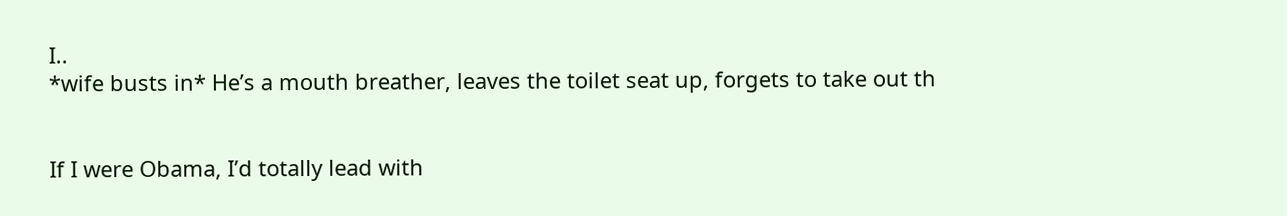I..
*wife busts in* He’s a mouth breather, leaves the toilet seat up, forgets to take out th


If I were Obama, I’d totally lead with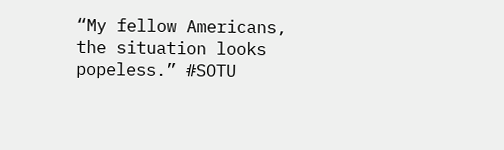“My fellow Americans, the situation looks popeless.” #SOTU